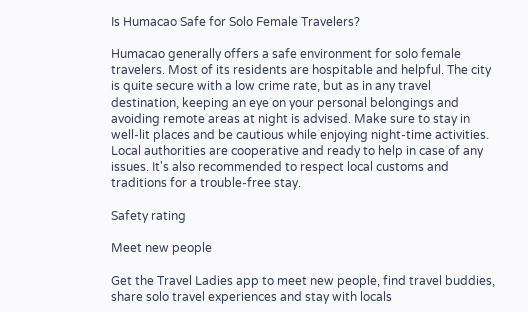Is Humacao Safe for Solo Female Travelers?

Humacao generally offers a safe environment for solo female travelers. Most of its residents are hospitable and helpful. The city is quite secure with a low crime rate, but as in any travel destination, keeping an eye on your personal belongings and avoiding remote areas at night is advised. Make sure to stay in well-lit places and be cautious while enjoying night-time activities. Local authorities are cooperative and ready to help in case of any issues. It's also recommended to respect local customs and traditions for a trouble-free stay.

Safety rating

Meet new people

Get the Travel Ladies app to meet new people, find travel buddies, share solo travel experiences and stay with locals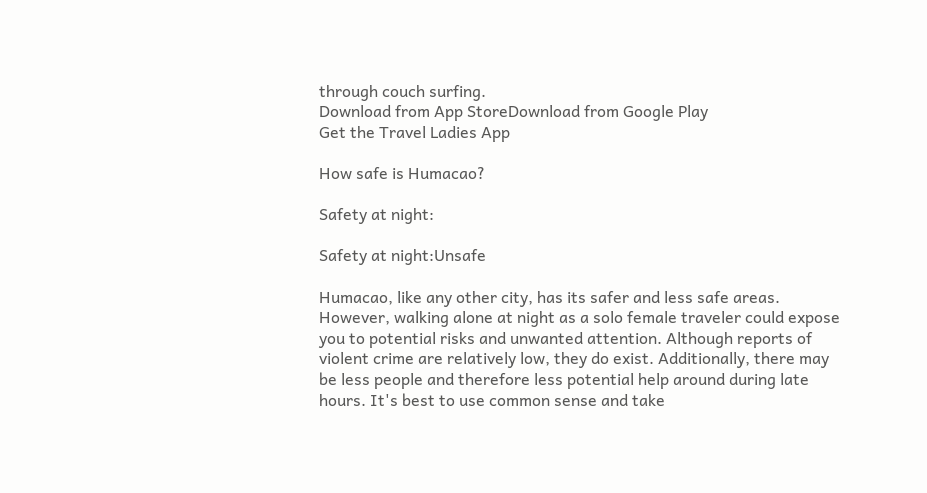through couch surfing.
Download from App StoreDownload from Google Play
Get the Travel Ladies App

How safe is Humacao?

Safety at night:

Safety at night:Unsafe

Humacao, like any other city, has its safer and less safe areas. However, walking alone at night as a solo female traveler could expose you to potential risks and unwanted attention. Although reports of violent crime are relatively low, they do exist. Additionally, there may be less people and therefore less potential help around during late hours. It's best to use common sense and take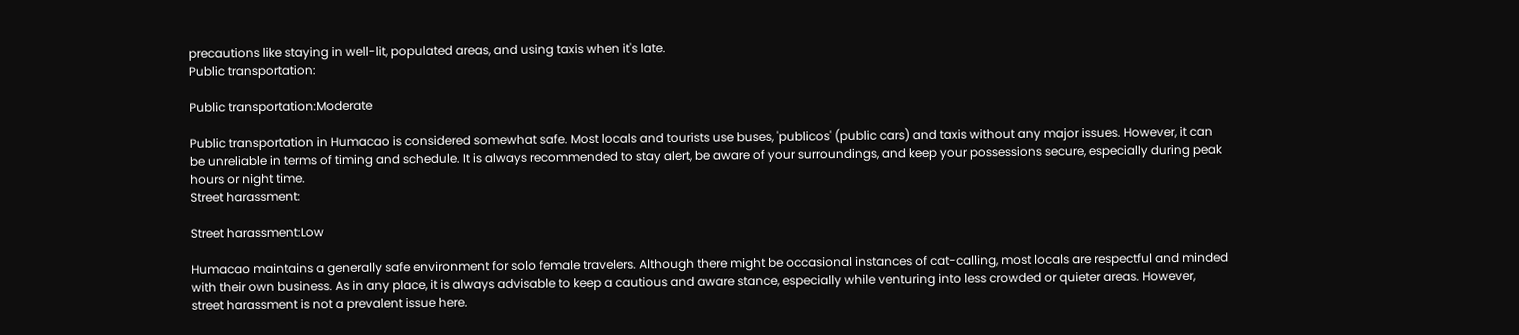precautions like staying in well-lit, populated areas, and using taxis when it's late.
Public transportation:

Public transportation:Moderate

Public transportation in Humacao is considered somewhat safe. Most locals and tourists use buses, 'publicos' (public cars) and taxis without any major issues. However, it can be unreliable in terms of timing and schedule. It is always recommended to stay alert, be aware of your surroundings, and keep your possessions secure, especially during peak hours or night time.
Street harassment:

Street harassment:Low

Humacao maintains a generally safe environment for solo female travelers. Although there might be occasional instances of cat-calling, most locals are respectful and minded with their own business. As in any place, it is always advisable to keep a cautious and aware stance, especially while venturing into less crowded or quieter areas. However, street harassment is not a prevalent issue here.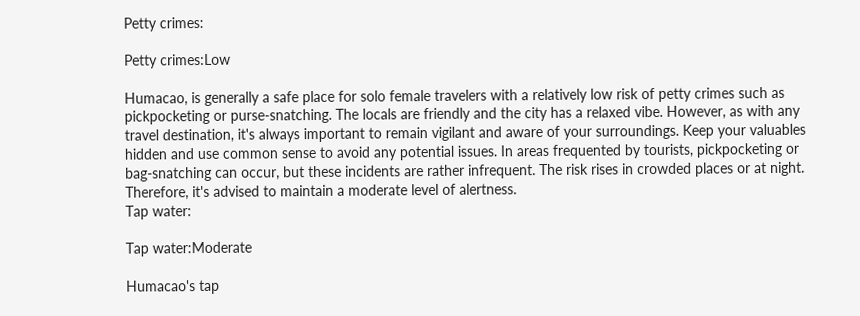Petty crimes:

Petty crimes:Low

Humacao, is generally a safe place for solo female travelers with a relatively low risk of petty crimes such as pickpocketing or purse-snatching. The locals are friendly and the city has a relaxed vibe. However, as with any travel destination, it's always important to remain vigilant and aware of your surroundings. Keep your valuables hidden and use common sense to avoid any potential issues. In areas frequented by tourists, pickpocketing or bag-snatching can occur, but these incidents are rather infrequent. The risk rises in crowded places or at night. Therefore, it's advised to maintain a moderate level of alertness.
Tap water:

Tap water:Moderate

Humacao's tap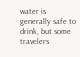water is generally safe to drink, but some travelers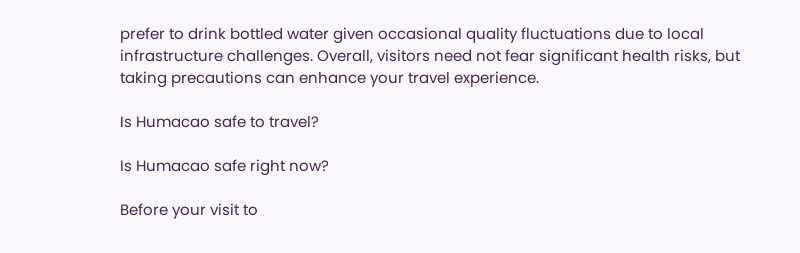prefer to drink bottled water given occasional quality fluctuations due to local infrastructure challenges. Overall, visitors need not fear significant health risks, but taking precautions can enhance your travel experience.

Is Humacao safe to travel?

Is Humacao safe right now?

Before your visit to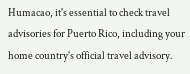Humacao, it's essential to check travel advisories for Puerto Rico, including your home country's official travel advisory.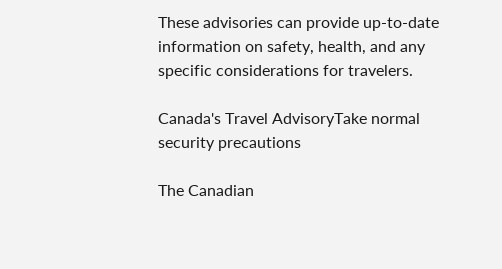These advisories can provide up-to-date information on safety, health, and any specific considerations for travelers.

Canada's Travel AdvisoryTake normal security precautions

The Canadian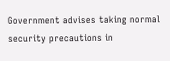Government advises taking normal security precautions in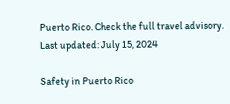Puerto Rico. Check the full travel advisory.
Last updated: July 15, 2024

Safety in Puerto Rico